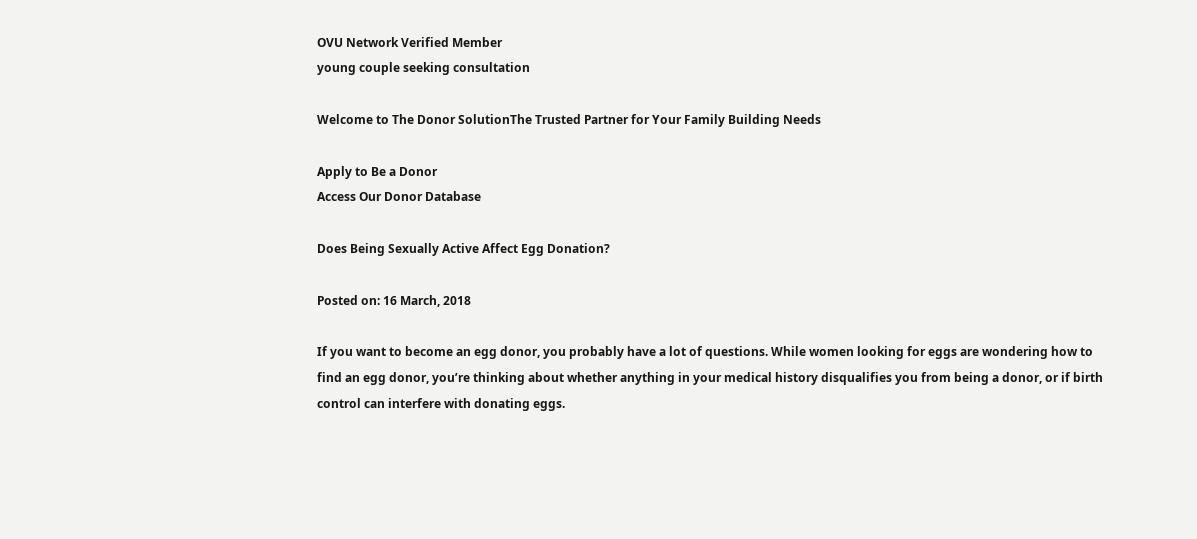OVU Network Verified Member
young couple seeking consultation

Welcome to The Donor SolutionThe Trusted Partner for Your Family Building Needs

Apply to Be a Donor
Access Our Donor Database

Does Being Sexually Active Affect Egg Donation?

Posted on: 16 March, 2018

If you want to become an egg donor, you probably have a lot of questions. While women looking for eggs are wondering how to find an egg donor, you’re thinking about whether anything in your medical history disqualifies you from being a donor, or if birth control can interfere with donating eggs.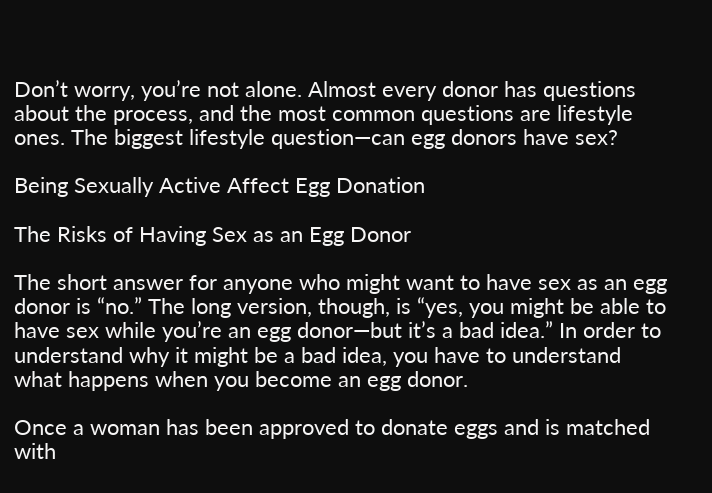Don’t worry, you’re not alone. Almost every donor has questions about the process, and the most common questions are lifestyle ones. The biggest lifestyle question—can egg donors have sex?

Being Sexually Active Affect Egg Donation

The Risks of Having Sex as an Egg Donor

The short answer for anyone who might want to have sex as an egg donor is “no.” The long version, though, is “yes, you might be able to have sex while you’re an egg donor—but it’s a bad idea.” In order to understand why it might be a bad idea, you have to understand what happens when you become an egg donor.

Once a woman has been approved to donate eggs and is matched with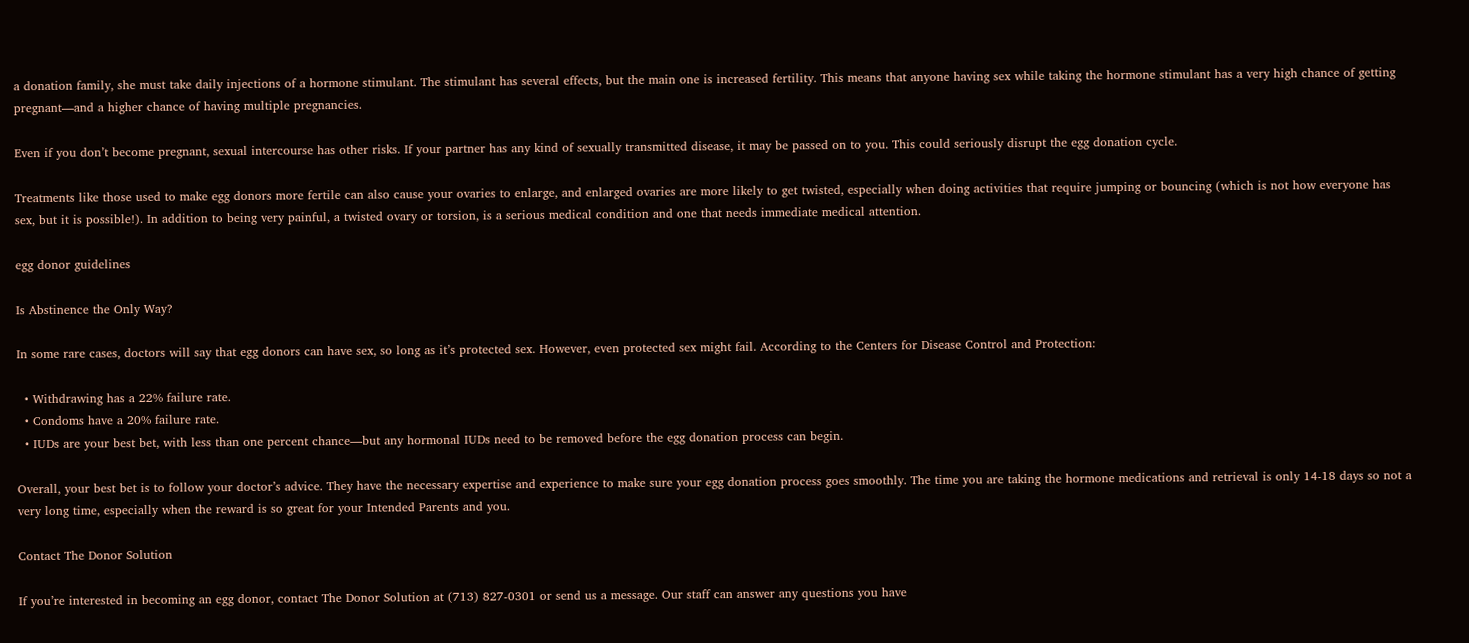a donation family, she must take daily injections of a hormone stimulant. The stimulant has several effects, but the main one is increased fertility. This means that anyone having sex while taking the hormone stimulant has a very high chance of getting pregnant—and a higher chance of having multiple pregnancies.

Even if you don’t become pregnant, sexual intercourse has other risks. If your partner has any kind of sexually transmitted disease, it may be passed on to you. This could seriously disrupt the egg donation cycle.

Treatments like those used to make egg donors more fertile can also cause your ovaries to enlarge, and enlarged ovaries are more likely to get twisted, especially when doing activities that require jumping or bouncing (which is not how everyone has sex, but it is possible!). In addition to being very painful, a twisted ovary or torsion, is a serious medical condition and one that needs immediate medical attention.

egg donor guidelines

Is Abstinence the Only Way?

In some rare cases, doctors will say that egg donors can have sex, so long as it’s protected sex. However, even protected sex might fail. According to the Centers for Disease Control and Protection:

  • Withdrawing has a 22% failure rate.
  • Condoms have a 20% failure rate.
  • IUDs are your best bet, with less than one percent chance—but any hormonal IUDs need to be removed before the egg donation process can begin.

Overall, your best bet is to follow your doctor’s advice. They have the necessary expertise and experience to make sure your egg donation process goes smoothly. The time you are taking the hormone medications and retrieval is only 14-18 days so not a very long time, especially when the reward is so great for your Intended Parents and you.

Contact The Donor Solution

If you’re interested in becoming an egg donor, contact The Donor Solution at (713) 827-0301 or send us a message. Our staff can answer any questions you have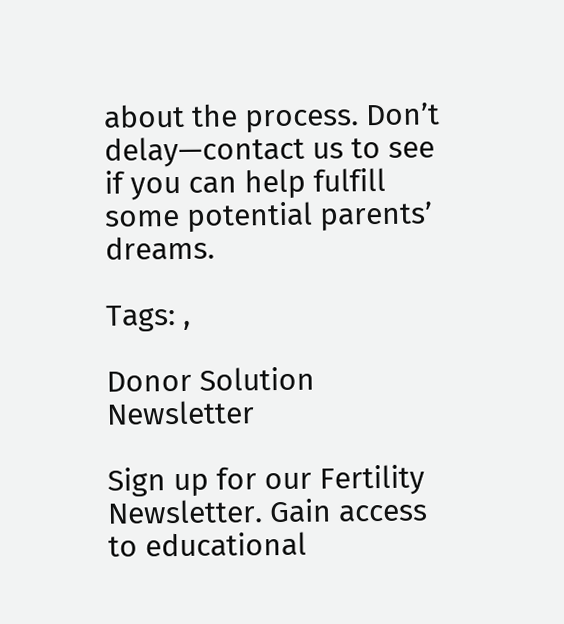about the process. Don’t delay—contact us to see if you can help fulfill some potential parents’ dreams.

Tags: ,

Donor Solution Newsletter

Sign up for our Fertility Newsletter. Gain access to educational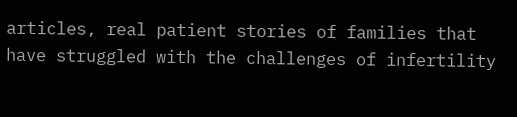articles, real patient stories of families that have struggled with the challenges of infertility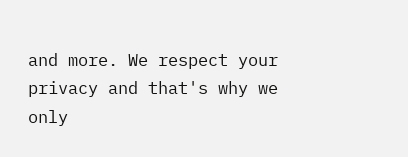and more. We respect your privacy and that's why we only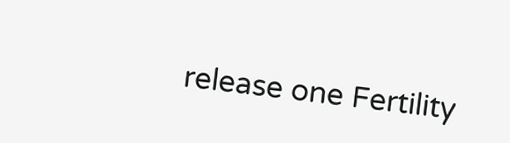release one Fertility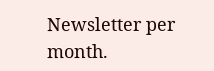Newsletter per month.